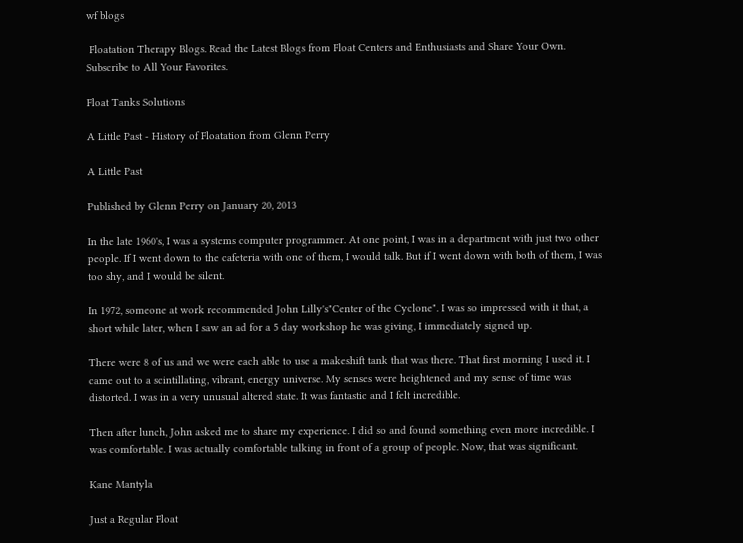wf blogs

 Floatation Therapy Blogs. Read the Latest Blogs from Float Centers and Enthusiasts and Share Your Own. Subscribe to All Your Favorites.

Float Tanks Solutions

A Little Past - History of Floatation from Glenn Perry

A Little Past

Published by Glenn Perry on January 20, 2013

In the late 1960's, I was a systems computer programmer. At one point, I was in a department with just two other people. If I went down to the cafeteria with one of them, I would talk. But if I went down with both of them, I was too shy, and I would be silent.

In 1972, someone at work recommended John Lilly's"Center of the Cyclone". I was so impressed with it that, a short while later, when I saw an ad for a 5 day workshop he was giving, I immediately signed up.

There were 8 of us and we were each able to use a makeshift tank that was there. That first morning I used it. I came out to a scintillating, vibrant, energy universe. My senses were heightened and my sense of time was distorted. I was in a very unusual altered state. It was fantastic and I felt incredible.

Then after lunch, John asked me to share my experience. I did so and found something even more incredible. I was comfortable. I was actually comfortable talking in front of a group of people. Now, that was significant.

Kane Mantyla

Just a Regular Float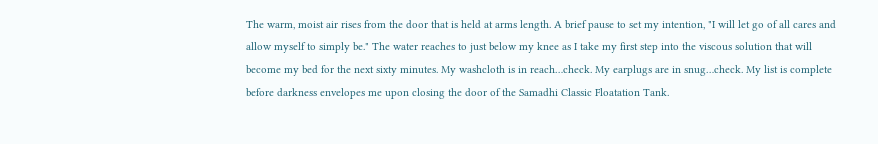The warm, moist air rises from the door that is held at arms length. A brief pause to set my intention, "I will let go of all cares and allow myself to simply be." The water reaches to just below my knee as I take my first step into the viscous solution that will become my bed for the next sixty minutes. My washcloth is in reach…check. My earplugs are in snug…check. My list is complete before darkness envelopes me upon closing the door of the Samadhi Classic Floatation Tank.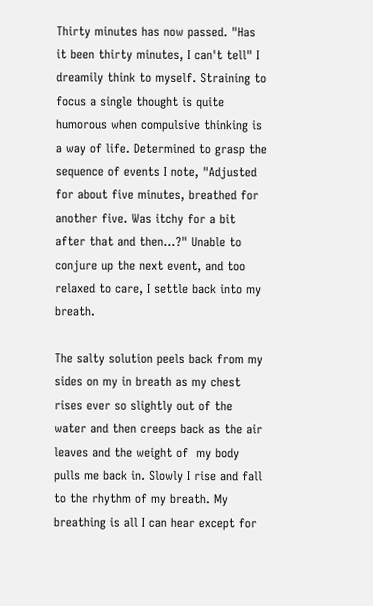Thirty minutes has now passed. "Has it been thirty minutes, I can't tell" I dreamily think to myself. Straining to focus a single thought is quite humorous when compulsive thinking is a way of life. Determined to grasp the sequence of events I note, "Adjusted for about five minutes, breathed for another five. Was itchy for a bit after that and then…?" Unable to conjure up the next event, and too relaxed to care, I settle back into my breath.

The salty solution peels back from my sides on my in breath as my chest rises ever so slightly out of the water and then creeps back as the air leaves and the weight of  my body pulls me back in. Slowly I rise and fall to the rhythm of my breath. My breathing is all I can hear except for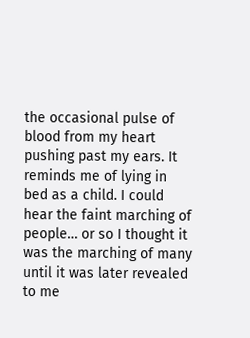the occasional pulse of blood from my heart pushing past my ears. It reminds me of lying in bed as a child. I could hear the faint marching of people… or so I thought it was the marching of many until it was later revealed to me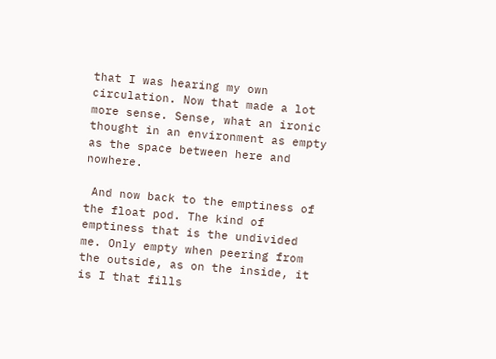that I was hearing my own circulation. Now that made a lot more sense. Sense, what an ironic thought in an environment as empty as the space between here and nowhere.

 And now back to the emptiness of the float pod. The kind of emptiness that is the undivided me. Only empty when peering from the outside, as on the inside, it is I that fills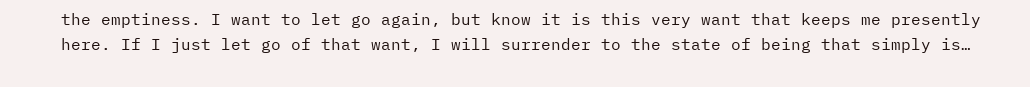the emptiness. I want to let go again, but know it is this very want that keeps me presently here. If I just let go of that want, I will surrender to the state of being that simply is…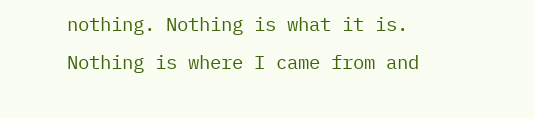nothing. Nothing is what it is. Nothing is where I came from and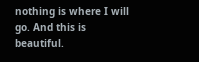nothing is where I will go. And this is beautiful.